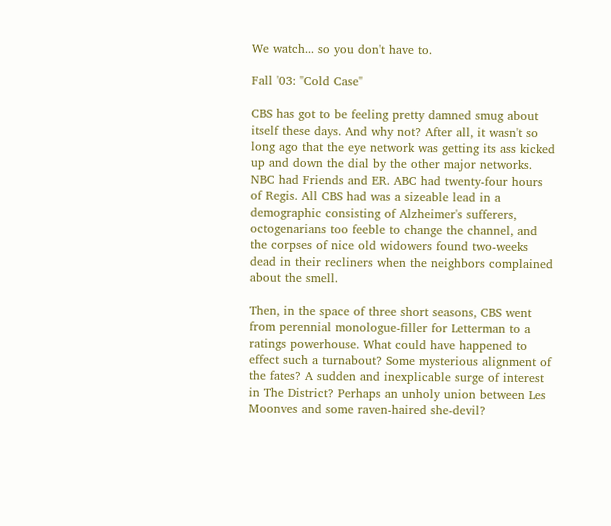We watch... so you don't have to.

Fall '03: "Cold Case"

CBS has got to be feeling pretty damned smug about itself these days. And why not? After all, it wasn't so long ago that the eye network was getting its ass kicked up and down the dial by the other major networks. NBC had Friends and ER. ABC had twenty-four hours of Regis. All CBS had was a sizeable lead in a demographic consisting of Alzheimer's sufferers, octogenarians too feeble to change the channel, and the corpses of nice old widowers found two-weeks dead in their recliners when the neighbors complained about the smell.

Then, in the space of three short seasons, CBS went from perennial monologue-filler for Letterman to a ratings powerhouse. What could have happened to effect such a turnabout? Some mysterious alignment of the fates? A sudden and inexplicable surge of interest in The District? Perhaps an unholy union between Les Moonves and some raven-haired she-devil?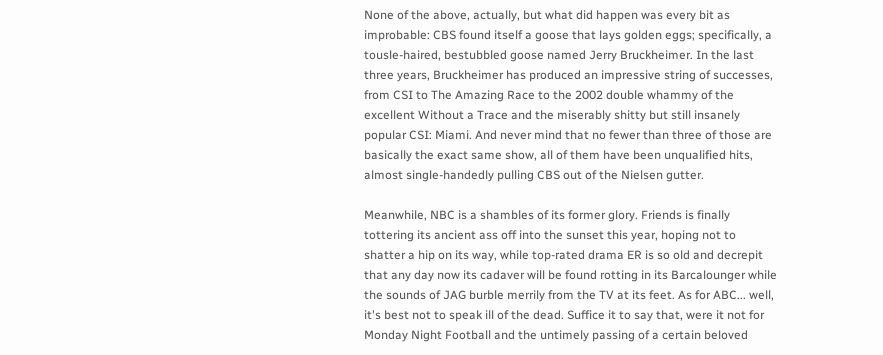None of the above, actually, but what did happen was every bit as improbable: CBS found itself a goose that lays golden eggs; specifically, a tousle-haired, bestubbled goose named Jerry Bruckheimer. In the last three years, Bruckheimer has produced an impressive string of successes, from CSI to The Amazing Race to the 2002 double whammy of the excellent Without a Trace and the miserably shitty but still insanely popular CSI: Miami. And never mind that no fewer than three of those are basically the exact same show, all of them have been unqualified hits, almost single-handedly pulling CBS out of the Nielsen gutter.

Meanwhile, NBC is a shambles of its former glory. Friends is finally tottering its ancient ass off into the sunset this year, hoping not to shatter a hip on its way, while top-rated drama ER is so old and decrepit that any day now its cadaver will be found rotting in its Barcalounger while the sounds of JAG burble merrily from the TV at its feet. As for ABC... well, it's best not to speak ill of the dead. Suffice it to say that, were it not for Monday Night Football and the untimely passing of a certain beloved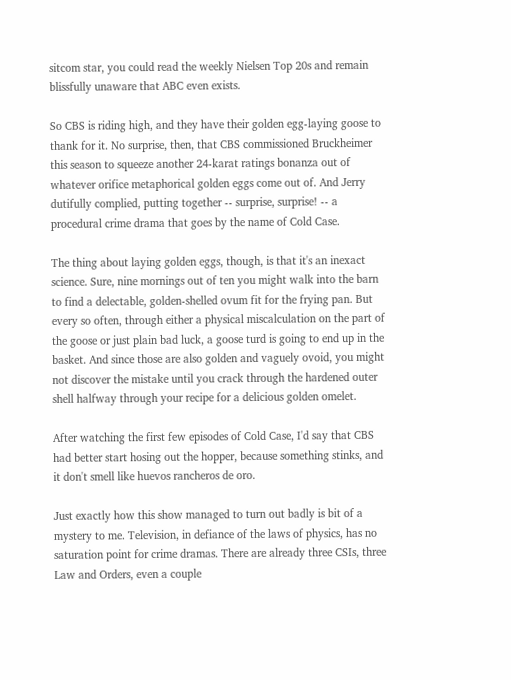sitcom star, you could read the weekly Nielsen Top 20s and remain blissfully unaware that ABC even exists.

So CBS is riding high, and they have their golden egg-laying goose to thank for it. No surprise, then, that CBS commissioned Bruckheimer this season to squeeze another 24-karat ratings bonanza out of whatever orifice metaphorical golden eggs come out of. And Jerry dutifully complied, putting together -- surprise, surprise! -- a procedural crime drama that goes by the name of Cold Case.

The thing about laying golden eggs, though, is that it's an inexact science. Sure, nine mornings out of ten you might walk into the barn to find a delectable, golden-shelled ovum fit for the frying pan. But every so often, through either a physical miscalculation on the part of the goose or just plain bad luck, a goose turd is going to end up in the basket. And since those are also golden and vaguely ovoid, you might not discover the mistake until you crack through the hardened outer shell halfway through your recipe for a delicious golden omelet.

After watching the first few episodes of Cold Case, I'd say that CBS had better start hosing out the hopper, because something stinks, and it don't smell like huevos rancheros de oro.

Just exactly how this show managed to turn out badly is bit of a mystery to me. Television, in defiance of the laws of physics, has no saturation point for crime dramas. There are already three CSIs, three Law and Orders, even a couple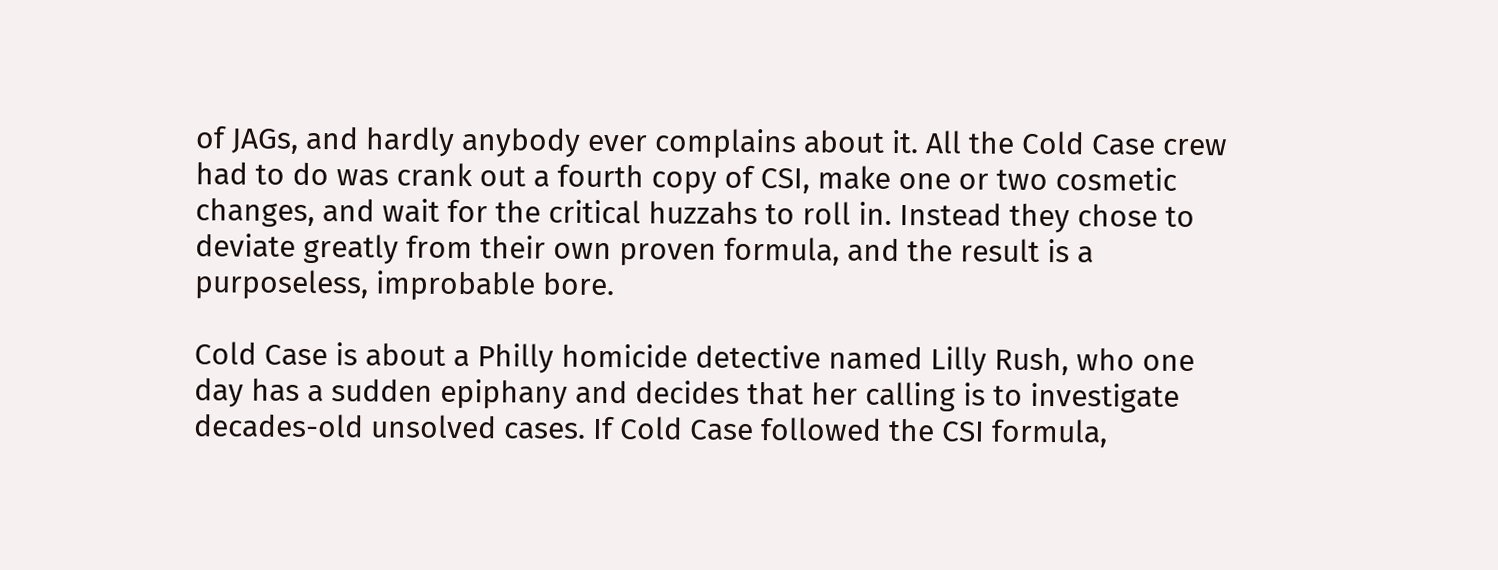of JAGs, and hardly anybody ever complains about it. All the Cold Case crew had to do was crank out a fourth copy of CSI, make one or two cosmetic changes, and wait for the critical huzzahs to roll in. Instead they chose to deviate greatly from their own proven formula, and the result is a purposeless, improbable bore.

Cold Case is about a Philly homicide detective named Lilly Rush, who one day has a sudden epiphany and decides that her calling is to investigate decades-old unsolved cases. If Cold Case followed the CSI formula,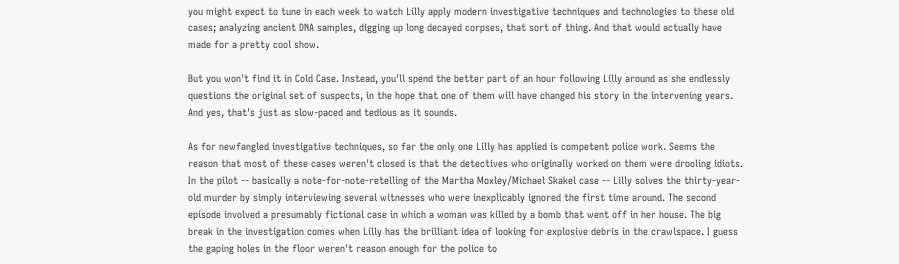you might expect to tune in each week to watch Lilly apply modern investigative techniques and technologies to these old cases; analyzing ancient DNA samples, digging up long decayed corpses, that sort of thing. And that would actually have made for a pretty cool show.

But you won't find it in Cold Case. Instead, you'll spend the better part of an hour following Lilly around as she endlessly questions the original set of suspects, in the hope that one of them will have changed his story in the intervening years. And yes, that's just as slow-paced and tedious as it sounds.

As for newfangled investigative techniques, so far the only one Lilly has applied is competent police work. Seems the reason that most of these cases weren't closed is that the detectives who originally worked on them were drooling idiots. In the pilot -- basically a note-for-note-retelling of the Martha Moxley/Michael Skakel case -- Lilly solves the thirty-year-old murder by simply interviewing several witnesses who were inexplicably ignored the first time around. The second episode involved a presumably fictional case in which a woman was killed by a bomb that went off in her house. The big break in the investigation comes when Lilly has the brilliant idea of looking for explosive debris in the crawlspace. I guess the gaping holes in the floor weren't reason enough for the police to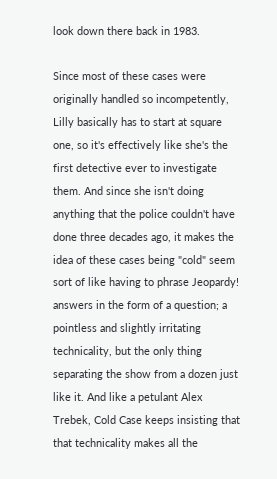look down there back in 1983.

Since most of these cases were originally handled so incompetently, Lilly basically has to start at square one, so it's effectively like she's the first detective ever to investigate them. And since she isn't doing anything that the police couldn't have done three decades ago, it makes the idea of these cases being "cold" seem sort of like having to phrase Jeopardy! answers in the form of a question; a pointless and slightly irritating technicality, but the only thing separating the show from a dozen just like it. And like a petulant Alex Trebek, Cold Case keeps insisting that that technicality makes all the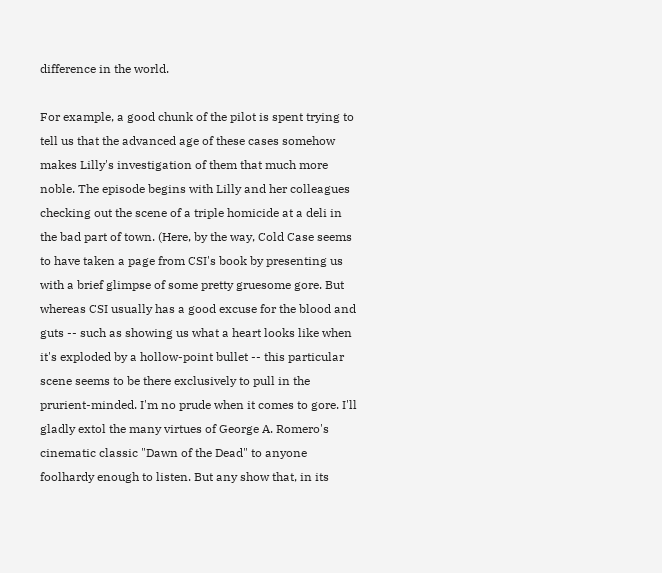difference in the world.

For example, a good chunk of the pilot is spent trying to tell us that the advanced age of these cases somehow makes Lilly's investigation of them that much more noble. The episode begins with Lilly and her colleagues checking out the scene of a triple homicide at a deli in the bad part of town. (Here, by the way, Cold Case seems to have taken a page from CSI's book by presenting us with a brief glimpse of some pretty gruesome gore. But whereas CSI usually has a good excuse for the blood and guts -- such as showing us what a heart looks like when it's exploded by a hollow-point bullet -- this particular scene seems to be there exclusively to pull in the prurient-minded. I'm no prude when it comes to gore. I'll gladly extol the many virtues of George A. Romero's cinematic classic "Dawn of the Dead" to anyone foolhardy enough to listen. But any show that, in its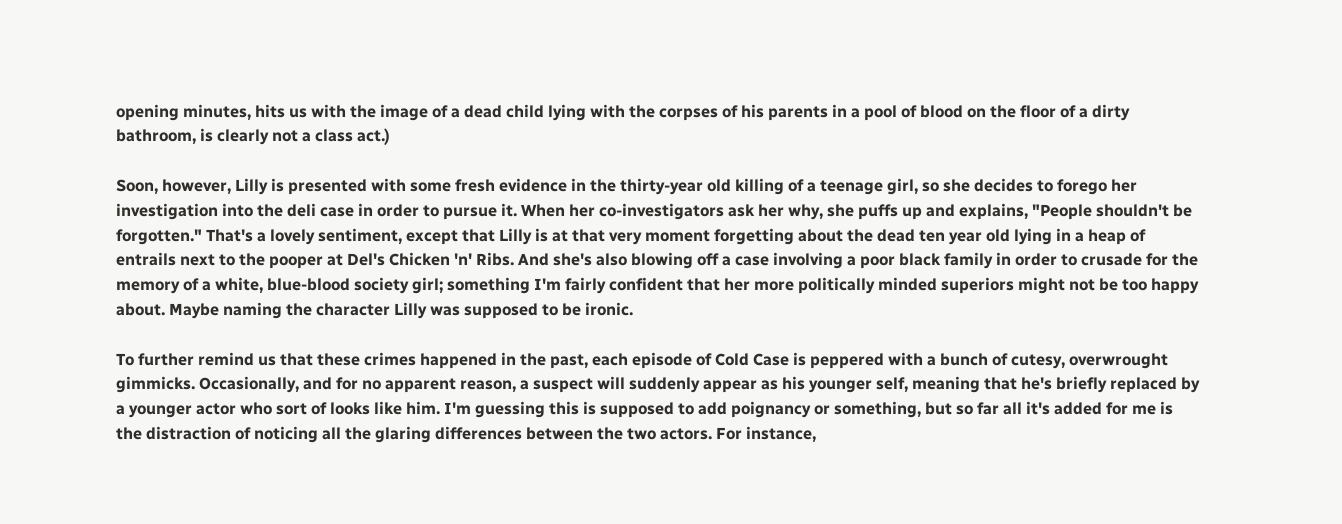opening minutes, hits us with the image of a dead child lying with the corpses of his parents in a pool of blood on the floor of a dirty bathroom, is clearly not a class act.)

Soon, however, Lilly is presented with some fresh evidence in the thirty-year old killing of a teenage girl, so she decides to forego her investigation into the deli case in order to pursue it. When her co-investigators ask her why, she puffs up and explains, "People shouldn't be forgotten." That's a lovely sentiment, except that Lilly is at that very moment forgetting about the dead ten year old lying in a heap of entrails next to the pooper at Del's Chicken 'n' Ribs. And she's also blowing off a case involving a poor black family in order to crusade for the memory of a white, blue-blood society girl; something I'm fairly confident that her more politically minded superiors might not be too happy about. Maybe naming the character Lilly was supposed to be ironic.

To further remind us that these crimes happened in the past, each episode of Cold Case is peppered with a bunch of cutesy, overwrought gimmicks. Occasionally, and for no apparent reason, a suspect will suddenly appear as his younger self, meaning that he's briefly replaced by a younger actor who sort of looks like him. I'm guessing this is supposed to add poignancy or something, but so far all it's added for me is the distraction of noticing all the glaring differences between the two actors. For instance,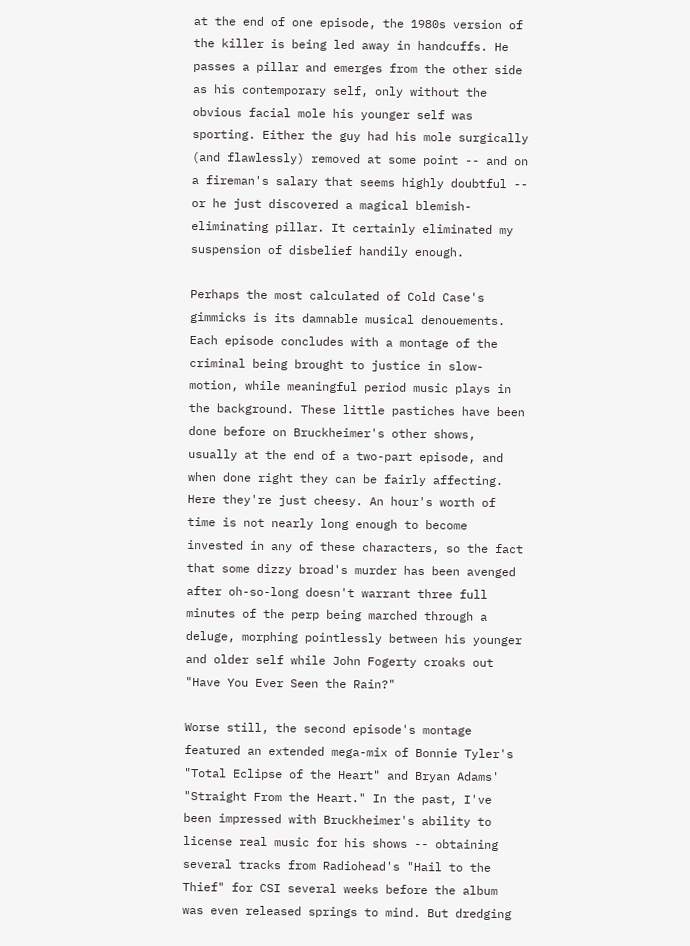at the end of one episode, the 1980s version of the killer is being led away in handcuffs. He passes a pillar and emerges from the other side as his contemporary self, only without the obvious facial mole his younger self was sporting. Either the guy had his mole surgically (and flawlessly) removed at some point -- and on a fireman's salary that seems highly doubtful -- or he just discovered a magical blemish-eliminating pillar. It certainly eliminated my suspension of disbelief handily enough.

Perhaps the most calculated of Cold Case's gimmicks is its damnable musical denouements. Each episode concludes with a montage of the criminal being brought to justice in slow-motion, while meaningful period music plays in the background. These little pastiches have been done before on Bruckheimer's other shows, usually at the end of a two-part episode, and when done right they can be fairly affecting. Here they're just cheesy. An hour's worth of time is not nearly long enough to become invested in any of these characters, so the fact that some dizzy broad's murder has been avenged after oh-so-long doesn't warrant three full minutes of the perp being marched through a deluge, morphing pointlessly between his younger and older self while John Fogerty croaks out "Have You Ever Seen the Rain?"

Worse still, the second episode's montage featured an extended mega-mix of Bonnie Tyler's "Total Eclipse of the Heart" and Bryan Adams' "Straight From the Heart." In the past, I've been impressed with Bruckheimer's ability to license real music for his shows -- obtaining several tracks from Radiohead's "Hail to the Thief" for CSI several weeks before the album was even released springs to mind. But dredging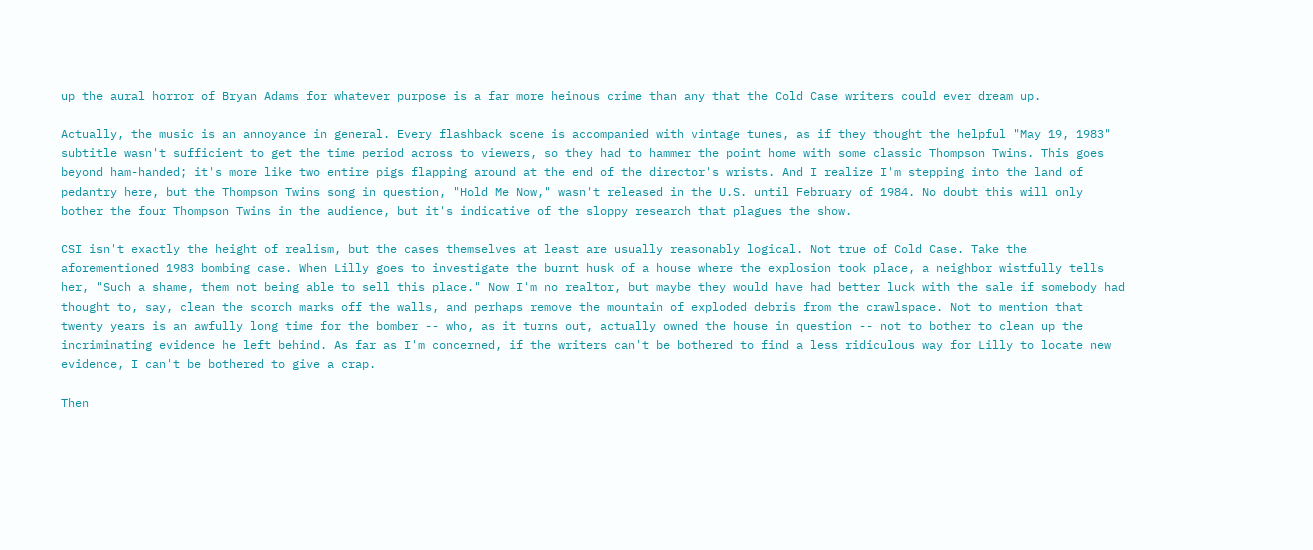up the aural horror of Bryan Adams for whatever purpose is a far more heinous crime than any that the Cold Case writers could ever dream up.

Actually, the music is an annoyance in general. Every flashback scene is accompanied with vintage tunes, as if they thought the helpful "May 19, 1983" subtitle wasn't sufficient to get the time period across to viewers, so they had to hammer the point home with some classic Thompson Twins. This goes beyond ham-handed; it's more like two entire pigs flapping around at the end of the director's wrists. And I realize I'm stepping into the land of pedantry here, but the Thompson Twins song in question, "Hold Me Now," wasn't released in the U.S. until February of 1984. No doubt this will only bother the four Thompson Twins in the audience, but it's indicative of the sloppy research that plagues the show.

CSI isn't exactly the height of realism, but the cases themselves at least are usually reasonably logical. Not true of Cold Case. Take the aforementioned 1983 bombing case. When Lilly goes to investigate the burnt husk of a house where the explosion took place, a neighbor wistfully tells her, "Such a shame, them not being able to sell this place." Now I'm no realtor, but maybe they would have had better luck with the sale if somebody had thought to, say, clean the scorch marks off the walls, and perhaps remove the mountain of exploded debris from the crawlspace. Not to mention that twenty years is an awfully long time for the bomber -- who, as it turns out, actually owned the house in question -- not to bother to clean up the incriminating evidence he left behind. As far as I'm concerned, if the writers can't be bothered to find a less ridiculous way for Lilly to locate new evidence, I can't be bothered to give a crap.

Then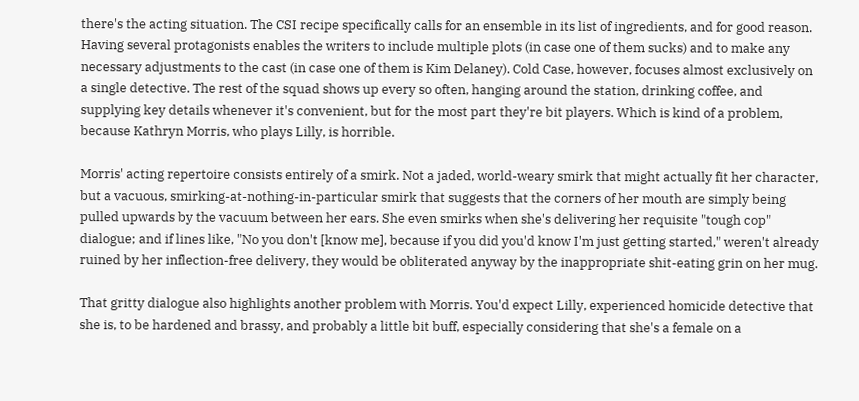there's the acting situation. The CSI recipe specifically calls for an ensemble in its list of ingredients, and for good reason. Having several protagonists enables the writers to include multiple plots (in case one of them sucks) and to make any necessary adjustments to the cast (in case one of them is Kim Delaney). Cold Case, however, focuses almost exclusively on a single detective. The rest of the squad shows up every so often, hanging around the station, drinking coffee, and supplying key details whenever it's convenient, but for the most part they're bit players. Which is kind of a problem, because Kathryn Morris, who plays Lilly, is horrible.

Morris' acting repertoire consists entirely of a smirk. Not a jaded, world-weary smirk that might actually fit her character, but a vacuous, smirking-at-nothing-in-particular smirk that suggests that the corners of her mouth are simply being pulled upwards by the vacuum between her ears. She even smirks when she's delivering her requisite "tough cop" dialogue; and if lines like, "No you don't [know me], because if you did you'd know I'm just getting started," weren't already ruined by her inflection-free delivery, they would be obliterated anyway by the inappropriate shit-eating grin on her mug.

That gritty dialogue also highlights another problem with Morris. You'd expect Lilly, experienced homicide detective that she is, to be hardened and brassy, and probably a little bit buff, especially considering that she's a female on a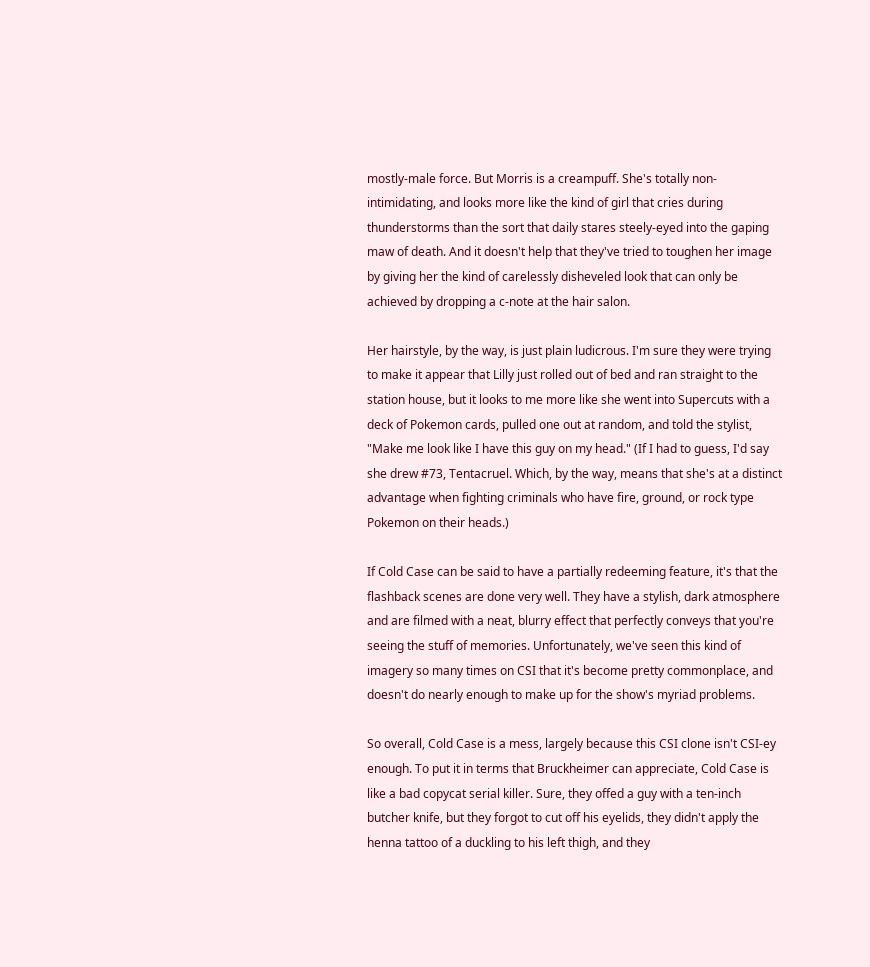mostly-male force. But Morris is a creampuff. She's totally non-intimidating, and looks more like the kind of girl that cries during thunderstorms than the sort that daily stares steely-eyed into the gaping maw of death. And it doesn't help that they've tried to toughen her image by giving her the kind of carelessly disheveled look that can only be achieved by dropping a c-note at the hair salon.

Her hairstyle, by the way, is just plain ludicrous. I'm sure they were trying to make it appear that Lilly just rolled out of bed and ran straight to the station house, but it looks to me more like she went into Supercuts with a deck of Pokemon cards, pulled one out at random, and told the stylist, "Make me look like I have this guy on my head." (If I had to guess, I'd say she drew #73, Tentacruel. Which, by the way, means that she's at a distinct advantage when fighting criminals who have fire, ground, or rock type Pokemon on their heads.)

If Cold Case can be said to have a partially redeeming feature, it's that the flashback scenes are done very well. They have a stylish, dark atmosphere and are filmed with a neat, blurry effect that perfectly conveys that you're seeing the stuff of memories. Unfortunately, we've seen this kind of imagery so many times on CSI that it's become pretty commonplace, and doesn't do nearly enough to make up for the show's myriad problems.

So overall, Cold Case is a mess, largely because this CSI clone isn't CSI-ey enough. To put it in terms that Bruckheimer can appreciate, Cold Case is like a bad copycat serial killer. Sure, they offed a guy with a ten-inch butcher knife, but they forgot to cut off his eyelids, they didn't apply the henna tattoo of a duckling to his left thigh, and they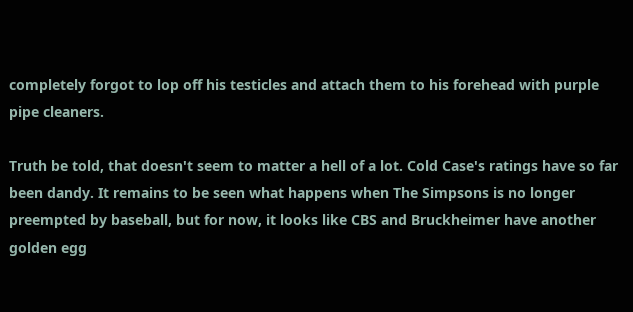completely forgot to lop off his testicles and attach them to his forehead with purple pipe cleaners.

Truth be told, that doesn't seem to matter a hell of a lot. Cold Case's ratings have so far been dandy. It remains to be seen what happens when The Simpsons is no longer preempted by baseball, but for now, it looks like CBS and Bruckheimer have another golden egg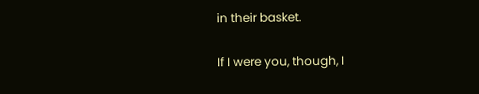in their basket.

If I were you, though, I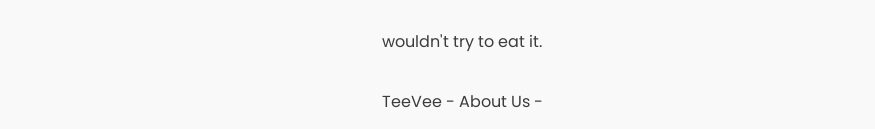wouldn't try to eat it.


TeeVee - About Us -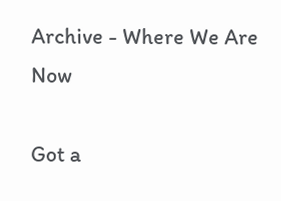Archive - Where We Are Now

Got a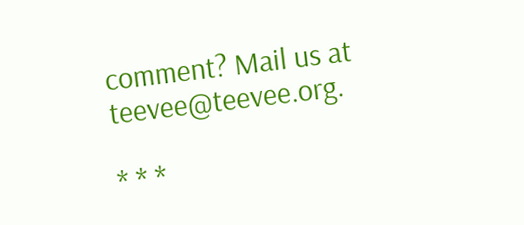comment? Mail us at teevee@teevee.org.

* * *